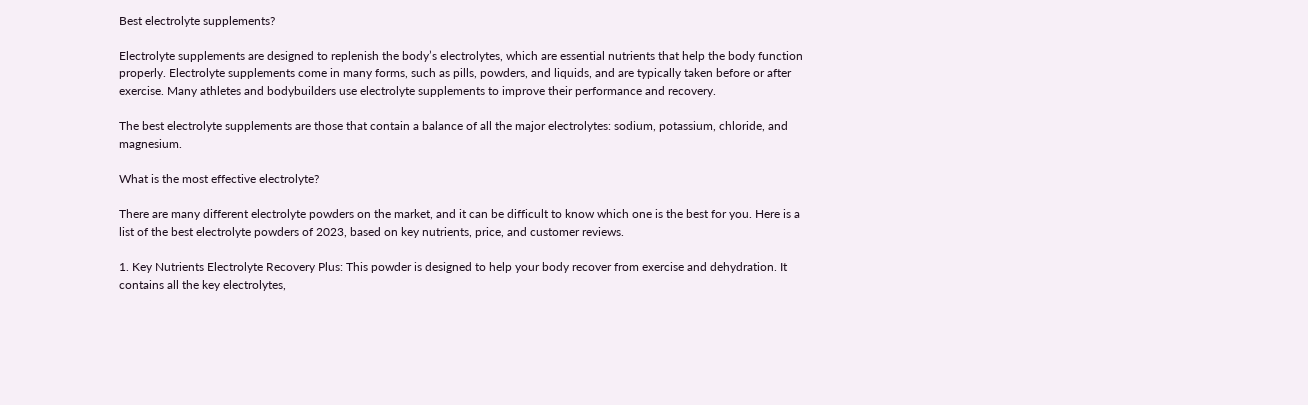Best electrolyte supplements?

Electrolyte supplements are designed to replenish the body’s electrolytes, which are essential nutrients that help the body function properly. Electrolyte supplements come in many forms, such as pills, powders, and liquids, and are typically taken before or after exercise. Many athletes and bodybuilders use electrolyte supplements to improve their performance and recovery.

The best electrolyte supplements are those that contain a balance of all the major electrolytes: sodium, potassium, chloride, and magnesium.

What is the most effective electrolyte?

There are many different electrolyte powders on the market, and it can be difficult to know which one is the best for you. Here is a list of the best electrolyte powders of 2023, based on key nutrients, price, and customer reviews.

1. Key Nutrients Electrolyte Recovery Plus: This powder is designed to help your body recover from exercise and dehydration. It contains all the key electrolytes,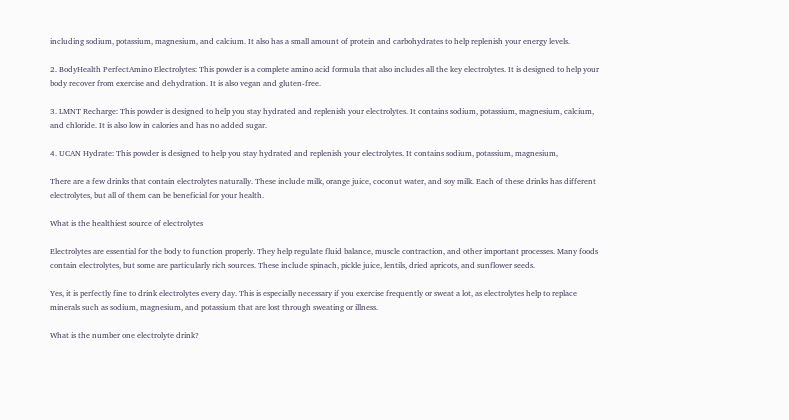including sodium, potassium, magnesium, and calcium. It also has a small amount of protein and carbohydrates to help replenish your energy levels.

2. BodyHealth PerfectAmino Electrolytes: This powder is a complete amino acid formula that also includes all the key electrolytes. It is designed to help your body recover from exercise and dehydration. It is also vegan and gluten-free.

3. LMNT Recharge: This powder is designed to help you stay hydrated and replenish your electrolytes. It contains sodium, potassium, magnesium, calcium, and chloride. It is also low in calories and has no added sugar.

4. UCAN Hydrate: This powder is designed to help you stay hydrated and replenish your electrolytes. It contains sodium, potassium, magnesium,

There are a few drinks that contain electrolytes naturally. These include milk, orange juice, coconut water, and soy milk. Each of these drinks has different electrolytes, but all of them can be beneficial for your health.

What is the healthiest source of electrolytes

Electrolytes are essential for the body to function properly. They help regulate fluid balance, muscle contraction, and other important processes. Many foods contain electrolytes, but some are particularly rich sources. These include spinach, pickle juice, lentils, dried apricots, and sunflower seeds.

Yes, it is perfectly fine to drink electrolytes every day. This is especially necessary if you exercise frequently or sweat a lot, as electrolytes help to replace minerals such as sodium, magnesium, and potassium that are lost through sweating or illness.

What is the number one electrolyte drink?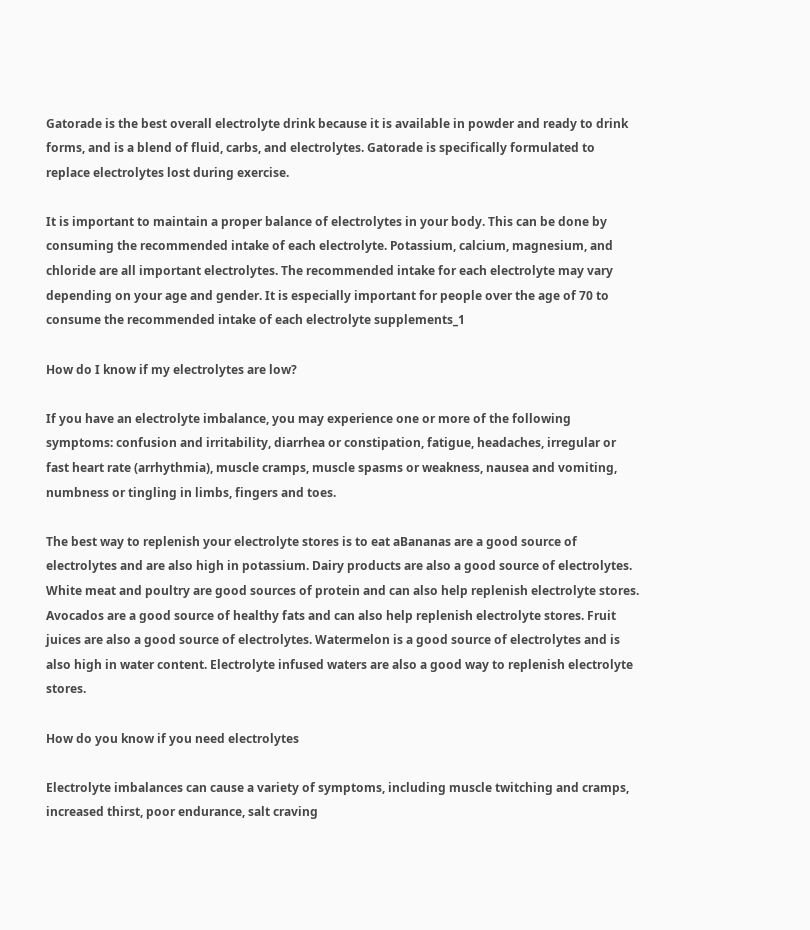Gatorade is the best overall electrolyte drink because it is available in powder and ready to drink forms, and is a blend of fluid, carbs, and electrolytes. Gatorade is specifically formulated to replace electrolytes lost during exercise.

It is important to maintain a proper balance of electrolytes in your body. This can be done by consuming the recommended intake of each electrolyte. Potassium, calcium, magnesium, and chloride are all important electrolytes. The recommended intake for each electrolyte may vary depending on your age and gender. It is especially important for people over the age of 70 to consume the recommended intake of each electrolyte supplements_1

How do I know if my electrolytes are low?

If you have an electrolyte imbalance, you may experience one or more of the following symptoms: confusion and irritability, diarrhea or constipation, fatigue, headaches, irregular or fast heart rate (arrhythmia), muscle cramps, muscle spasms or weakness, nausea and vomiting, numbness or tingling in limbs, fingers and toes.

The best way to replenish your electrolyte stores is to eat aBananas are a good source of electrolytes and are also high in potassium. Dairy products are also a good source of electrolytes. White meat and poultry are good sources of protein and can also help replenish electrolyte stores. Avocados are a good source of healthy fats and can also help replenish electrolyte stores. Fruit juices are also a good source of electrolytes. Watermelon is a good source of electrolytes and is also high in water content. Electrolyte infused waters are also a good way to replenish electrolyte stores.

How do you know if you need electrolytes

Electrolyte imbalances can cause a variety of symptoms, including muscle twitching and cramps, increased thirst, poor endurance, salt craving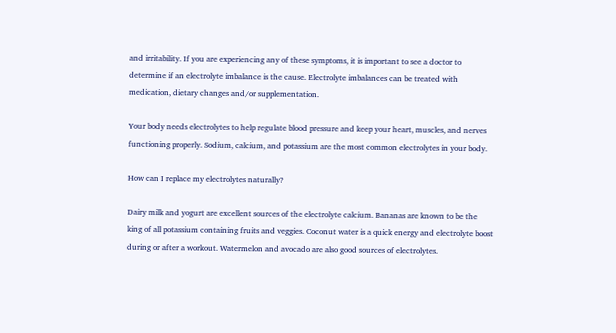and irritability. If you are experiencing any of these symptoms, it is important to see a doctor to determine if an electrolyte imbalance is the cause. Electrolyte imbalances can be treated with medication, dietary changes and/or supplementation.

Your body needs electrolytes to help regulate blood pressure and keep your heart, muscles, and nerves functioning properly. Sodium, calcium, and potassium are the most common electrolytes in your body.

How can I replace my electrolytes naturally?

Dairy milk and yogurt are excellent sources of the electrolyte calcium. Bananas are known to be the king of all potassium containing fruits and veggies. Coconut water is a quick energy and electrolyte boost during or after a workout. Watermelon and avocado are also good sources of electrolytes.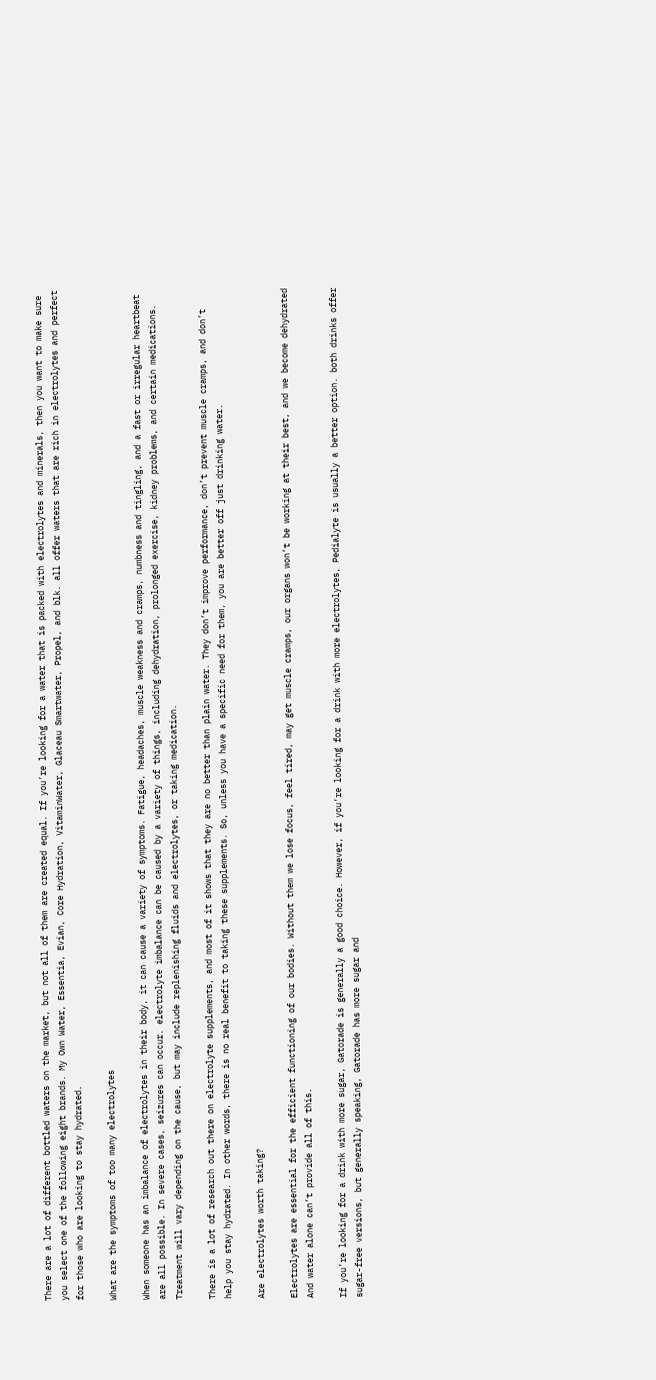There are a lot of different bottled waters on the market, but not all of them are created equal. If you’re looking for a water that is packed with electrolytes and minerals, then you want to make sure you select one of the following eight brands. My Own Water, Essentia, Evian, Core Hydration, VitaminWater, Glaceau Smartwater, Propel, and blk. all offer waters that are rich in electrolytes and perfect for those who are looking to stay hydrated.

What are the symptoms of too many electrolytes

When someone has an imbalance of electrolytes in their body, it can cause a variety of symptoms. Fatigue, headaches, muscle weakness and cramps, numbness and tingling, and a fast or irregular heartbeat are all possible. In severe cases, seizures can occur. electrolyte imbalance can be caused by a variety of things, including dehydration, prolonged exercise, kidney problems, and certain medications. Treatment will vary depending on the cause, but may include replenishing fluids and electrolytes, or taking medication.

There is a lot of research out there on electrolyte supplements, and most of it shows that they are no better than plain water. They don’t improve performance, don’t prevent muscle cramps, and don’t help you stay hydrated. In other words, there is no real benefit to taking these supplements. So, unless you have a specific need for them, you are better off just drinking water.

Are electrolytes worth taking?

Electrolytes are essential for the efficient functioning of our bodies. Without them we lose focus, feel tired, may get muscle cramps, our organs won’t be working at their best, and we become dehydrated And water alone can’t provide all of this.

If you’re looking for a drink with more sugar, Gatorade is generally a good choice. However, if you’re looking for a drink with more electrolytes, Pedialyte is usually a better option. both drinks offer sugar-free versions, but generally speaking, Gatorade has more sugar and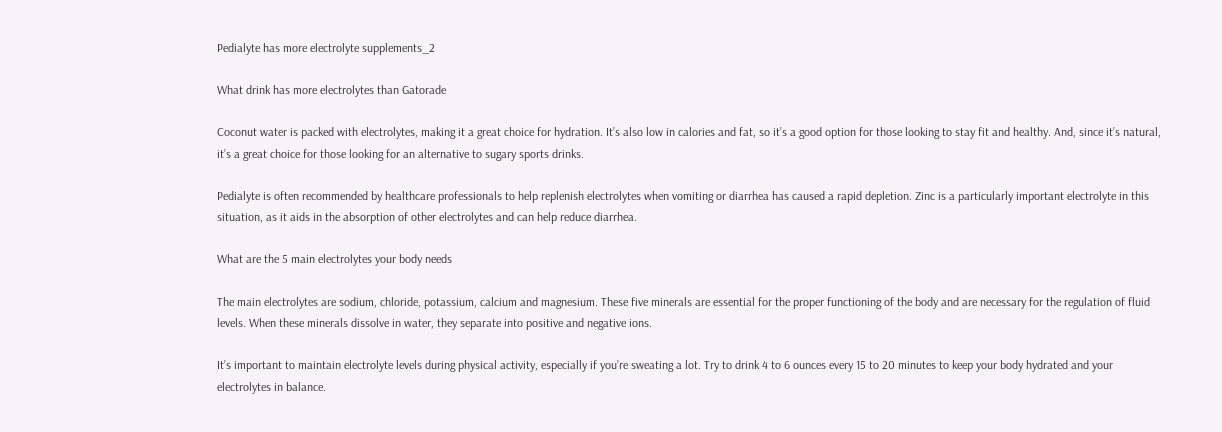Pedialyte has more electrolyte supplements_2

What drink has more electrolytes than Gatorade

Coconut water is packed with electrolytes, making it a great choice for hydration. It’s also low in calories and fat, so it’s a good option for those looking to stay fit and healthy. And, since it’s natural, it’s a great choice for those looking for an alternative to sugary sports drinks.

Pedialyte is often recommended by healthcare professionals to help replenish electrolytes when vomiting or diarrhea has caused a rapid depletion. Zinc is a particularly important electrolyte in this situation, as it aids in the absorption of other electrolytes and can help reduce diarrhea.

What are the 5 main electrolytes your body needs

The main electrolytes are sodium, chloride, potassium, calcium and magnesium. These five minerals are essential for the proper functioning of the body and are necessary for the regulation of fluid levels. When these minerals dissolve in water, they separate into positive and negative ions.

It’s important to maintain electrolyte levels during physical activity, especially if you’re sweating a lot. Try to drink 4 to 6 ounces every 15 to 20 minutes to keep your body hydrated and your electrolytes in balance.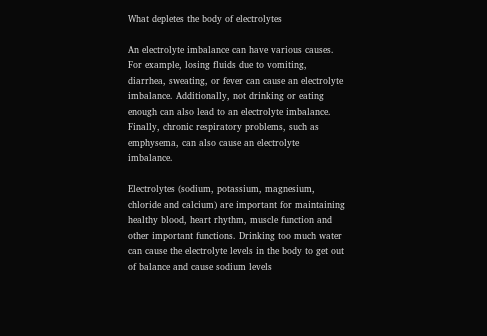What depletes the body of electrolytes

An electrolyte imbalance can have various causes. For example, losing fluids due to vomiting, diarrhea, sweating, or fever can cause an electrolyte imbalance. Additionally, not drinking or eating enough can also lead to an electrolyte imbalance. Finally, chronic respiratory problems, such as emphysema, can also cause an electrolyte imbalance.

Electrolytes (sodium, potassium, magnesium, chloride and calcium) are important for maintaining healthy blood, heart rhythm, muscle function and other important functions. Drinking too much water can cause the electrolyte levels in the body to get out of balance and cause sodium levels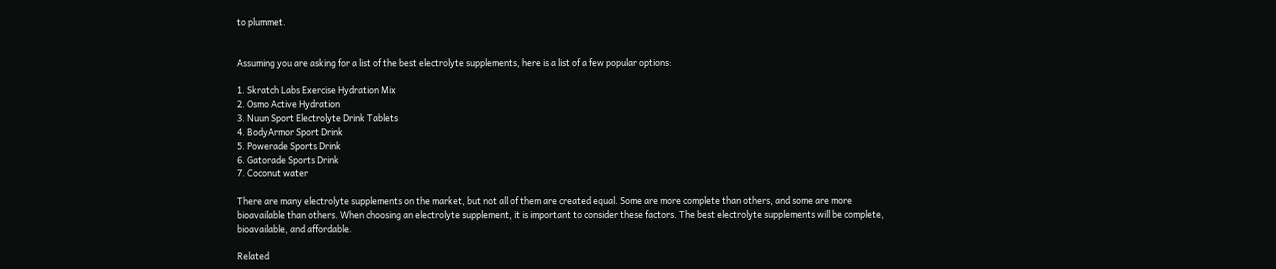to plummet.


Assuming you are asking for a list of the best electrolyte supplements, here is a list of a few popular options:

1. Skratch Labs Exercise Hydration Mix
2. Osmo Active Hydration
3. Nuun Sport Electrolyte Drink Tablets
4. BodyArmor Sport Drink
5. Powerade Sports Drink
6. Gatorade Sports Drink
7. Coconut water

There are many electrolyte supplements on the market, but not all of them are created equal. Some are more complete than others, and some are more bioavailable than others. When choosing an electrolyte supplement, it is important to consider these factors. The best electrolyte supplements will be complete, bioavailable, and affordable.

Related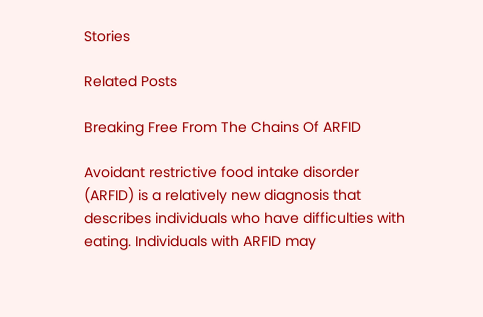Stories

Related Posts

Breaking Free From The Chains Of ARFID

Avoidant restrictive food intake disorder (ARFID) is a relatively new diagnosis that describes individuals who have difficulties with eating. Individuals with ARFID may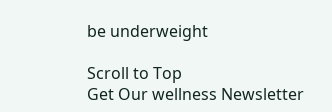be underweight

Scroll to Top
Get Our wellness Newsletter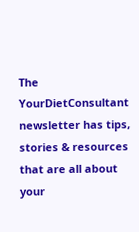The YourDietConsultant newsletter has tips, stories & resources that are all about your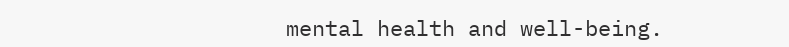mental health and well-being.